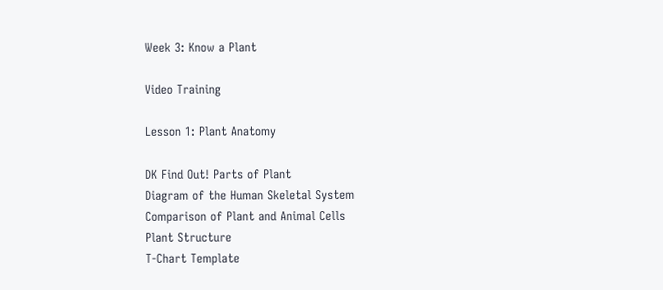Week 3: Know a Plant

Video Training

Lesson 1: Plant Anatomy

DK Find Out! Parts of Plant
Diagram of the Human Skeletal System
Comparison of Plant and Animal Cells
Plant Structure
T-Chart Template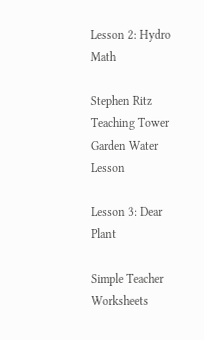Lesson 2: Hydro Math

Stephen Ritz Teaching Tower Garden Water Lesson

Lesson 3: Dear Plant

Simple Teacher Worksheets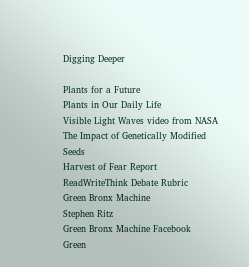Digging Deeper

Plants for a Future
Plants in Our Daily Life
Visible Light Waves video from NASA
The Impact of Genetically Modified Seeds
Harvest of Fear Report
ReadWriteThink Debate Rubric
Green Bronx Machine
Stephen Ritz
Green Bronx Machine Facebook
Green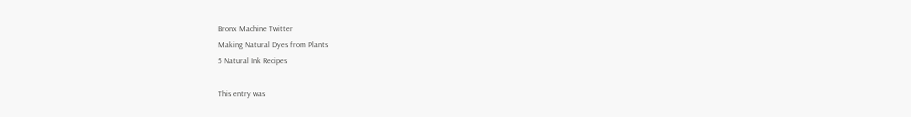Bronx Machine Twitter
Making Natural Dyes from Plants
5 Natural Ink Recipes

This entry was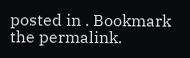posted in . Bookmark the permalink.